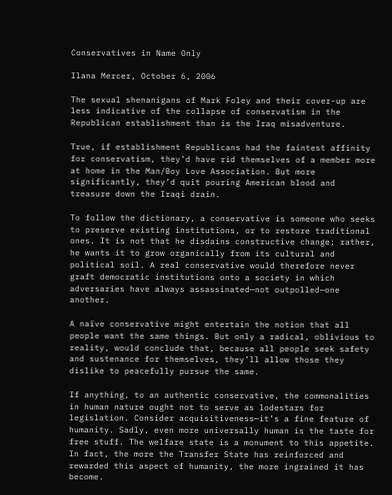Conservatives in Name Only

Ilana Mercer, October 6, 2006

The sexual shenanigans of Mark Foley and their cover-up are less indicative of the collapse of conservatism in the Republican establishment than is the Iraq misadventure.

True, if establishment Republicans had the faintest affinity for conservatism, they’d have rid themselves of a member more at home in the Man/Boy Love Association. But more significantly, they’d quit pouring American blood and treasure down the Iraqi drain.

To follow the dictionary, a conservative is someone who seeks to preserve existing institutions, or to restore traditional ones. It is not that he disdains constructive change; rather, he wants it to grow organically from its cultural and political soil. A real conservative would therefore never graft democratic institutions onto a society in which adversaries have always assassinated—not outpolled—one another.

A naïve conservative might entertain the notion that all people want the same things. But only a radical, oblivious to reality, would conclude that, because all people seek safety and sustenance for themselves, they’ll allow those they dislike to peacefully pursue the same.

If anything, to an authentic conservative, the commonalities in human nature ought not to serve as lodestars for legislation. Consider acquisitiveness—it’s a fine feature of humanity. Sadly, even more universally human is the taste for free stuff. The welfare state is a monument to this appetite. In fact, the more the Transfer State has reinforced and rewarded this aspect of humanity, the more ingrained it has become.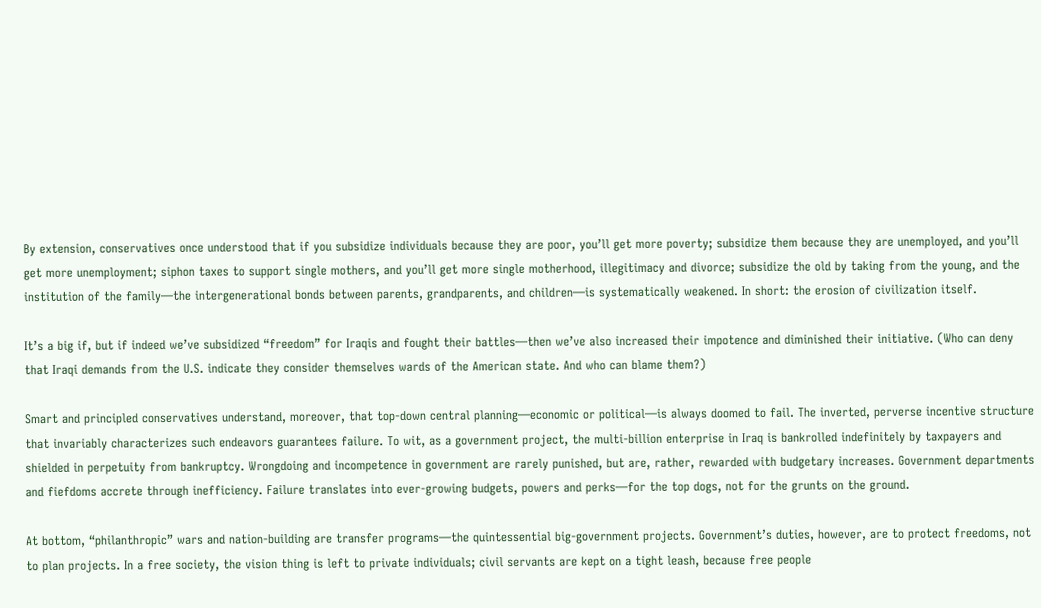By extension, conservatives once understood that if you subsidize individuals because they are poor, you’ll get more poverty; subsidize them because they are unemployed, and you’ll get more unemployment; siphon taxes to support single mothers, and you’ll get more single motherhood, illegitimacy and divorce; subsidize the old by taking from the young, and the institution of the family—the intergenerational bonds between parents, grandparents, and children—is systematically weakened. In short: the erosion of civilization itself.

It’s a big if, but if indeed we’ve subsidized “freedom” for Iraqis and fought their battles—then we’ve also increased their impotence and diminished their initiative. (Who can deny that Iraqi demands from the U.S. indicate they consider themselves wards of the American state. And who can blame them?)

Smart and principled conservatives understand, moreover, that top-down central planning—economic or political—is always doomed to fail. The inverted, perverse incentive structure that invariably characterizes such endeavors guarantees failure. To wit, as a government project, the multi-billion enterprise in Iraq is bankrolled indefinitely by taxpayers and shielded in perpetuity from bankruptcy. Wrongdoing and incompetence in government are rarely punished, but are, rather, rewarded with budgetary increases. Government departments and fiefdoms accrete through inefficiency. Failure translates into ever-growing budgets, powers and perks—for the top dogs, not for the grunts on the ground.

At bottom, “philanthropic” wars and nation-building are transfer programs—the quintessential big-government projects. Government’s duties, however, are to protect freedoms, not to plan projects. In a free society, the vision thing is left to private individuals; civil servants are kept on a tight leash, because free people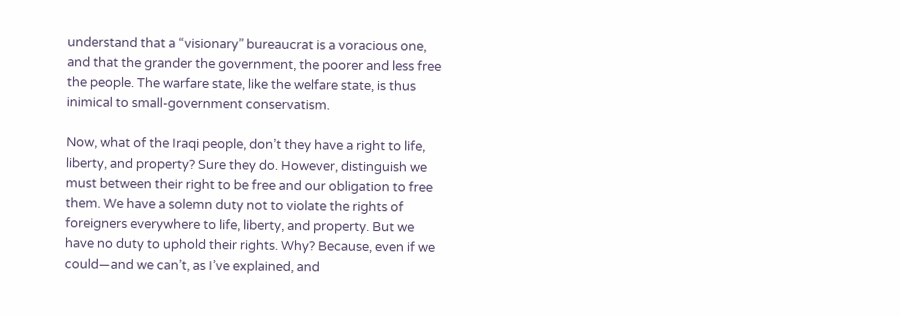understand that a “visionary” bureaucrat is a voracious one, and that the grander the government, the poorer and less free the people. The warfare state, like the welfare state, is thus inimical to small-government conservatism.

Now, what of the Iraqi people, don’t they have a right to life, liberty, and property? Sure they do. However, distinguish we must between their right to be free and our obligation to free them. We have a solemn duty not to violate the rights of foreigners everywhere to life, liberty, and property. But we have no duty to uphold their rights. Why? Because, even if we could—and we can’t, as I’ve explained, and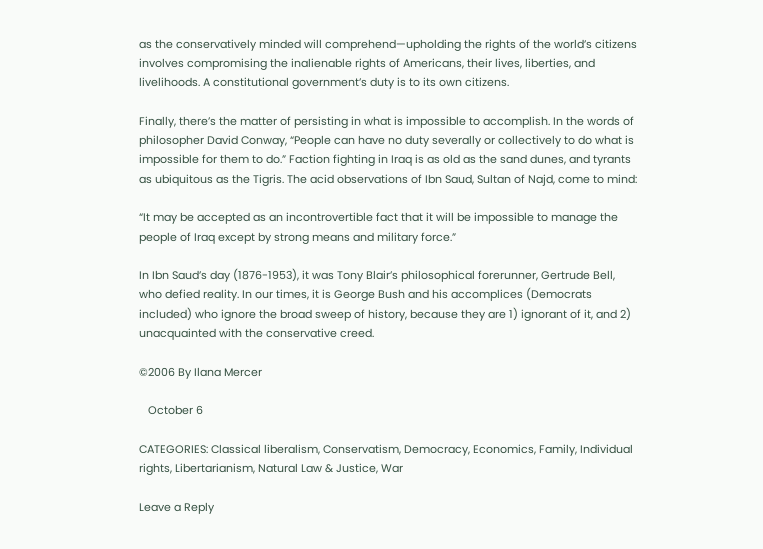as the conservatively minded will comprehend—upholding the rights of the world’s citizens involves compromising the inalienable rights of Americans, their lives, liberties, and livelihoods. A constitutional government’s duty is to its own citizens.

Finally, there’s the matter of persisting in what is impossible to accomplish. In the words of philosopher David Conway, “People can have no duty severally or collectively to do what is impossible for them to do.” Faction fighting in Iraq is as old as the sand dunes, and tyrants as ubiquitous as the Tigris. The acid observations of Ibn Saud, Sultan of Najd, come to mind:

“It may be accepted as an incontrovertible fact that it will be impossible to manage the people of Iraq except by strong means and military force.”

In Ibn Saud’s day (1876-1953), it was Tony Blair’s philosophical forerunner, Gertrude Bell, who defied reality. In our times, it is George Bush and his accomplices (Democrats included) who ignore the broad sweep of history, because they are 1) ignorant of it, and 2) unacquainted with the conservative creed.

©2006 By Ilana Mercer

   October 6

CATEGORIES: Classical liberalism, Conservatism, Democracy, Economics, Family, Individual rights, Libertarianism, Natural Law & Justice, War

Leave a Reply